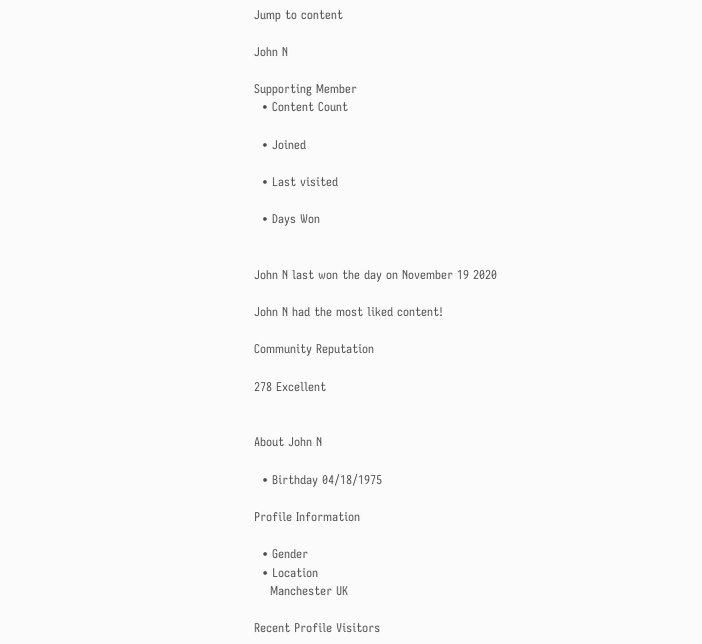Jump to content

John N

Supporting Member
  • Content Count

  • Joined

  • Last visited

  • Days Won


John N last won the day on November 19 2020

John N had the most liked content!

Community Reputation

278 Excellent


About John N

  • Birthday 04/18/1975

Profile Information

  • Gender
  • Location
    Manchester UK

Recent Profile Visitors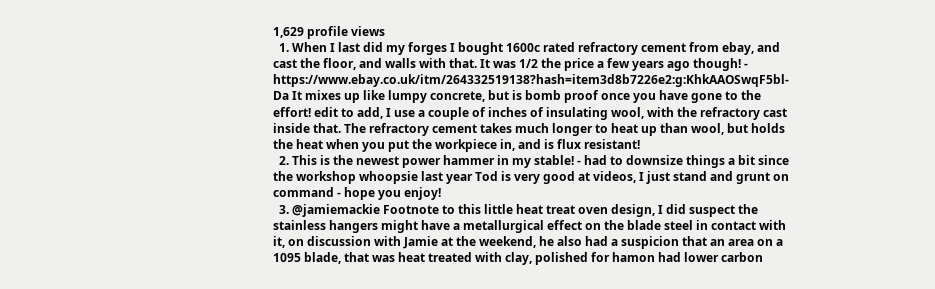1,629 profile views
  1. When I last did my forges I bought 1600c rated refractory cement from ebay, and cast the floor, and walls with that. It was 1/2 the price a few years ago though! - https://www.ebay.co.uk/itm/264332519138?hash=item3d8b7226e2:g:KhkAAOSwqF5bl-Da It mixes up like lumpy concrete, but is bomb proof once you have gone to the effort! edit to add, I use a couple of inches of insulating wool, with the refractory cast inside that. The refractory cement takes much longer to heat up than wool, but holds the heat when you put the workpiece in, and is flux resistant!
  2. This is the newest power hammer in my stable! - had to downsize things a bit since the workshop whoopsie last year Tod is very good at videos, I just stand and grunt on command - hope you enjoy!
  3. @jamiemackie Footnote to this little heat treat oven design, I did suspect the stainless hangers might have a metallurgical effect on the blade steel in contact with it, on discussion with Jamie at the weekend, he also had a suspicion that an area on a 1095 blade, that was heat treated with clay, polished for hamon had lower carbon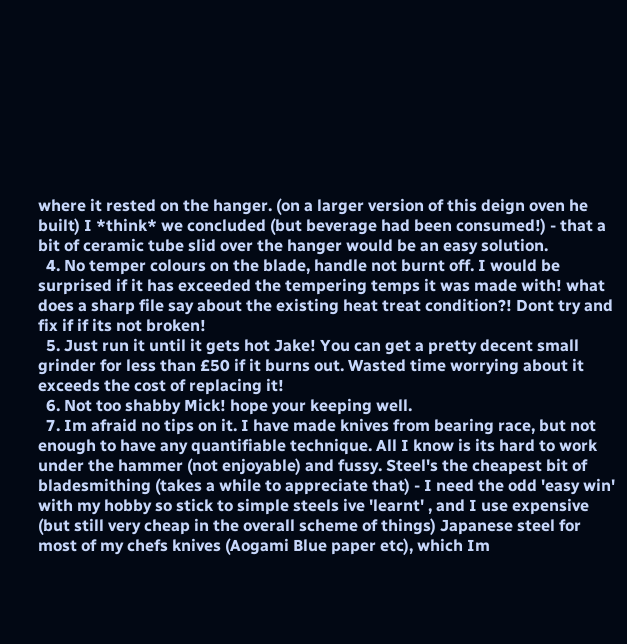where it rested on the hanger. (on a larger version of this deign oven he built) I *think* we concluded (but beverage had been consumed!) - that a bit of ceramic tube slid over the hanger would be an easy solution.
  4. No temper colours on the blade, handle not burnt off. I would be surprised if it has exceeded the tempering temps it was made with! what does a sharp file say about the existing heat treat condition?! Dont try and fix if if its not broken!
  5. Just run it until it gets hot Jake! You can get a pretty decent small grinder for less than £50 if it burns out. Wasted time worrying about it exceeds the cost of replacing it!
  6. Not too shabby Mick! hope your keeping well.
  7. Im afraid no tips on it. I have made knives from bearing race, but not enough to have any quantifiable technique. All I know is its hard to work under the hammer (not enjoyable) and fussy. Steel's the cheapest bit of bladesmithing (takes a while to appreciate that) - I need the odd 'easy win' with my hobby so stick to simple steels ive 'learnt' , and I use expensive (but still very cheap in the overall scheme of things) Japanese steel for most of my chefs knives (Aogami Blue paper etc), which Im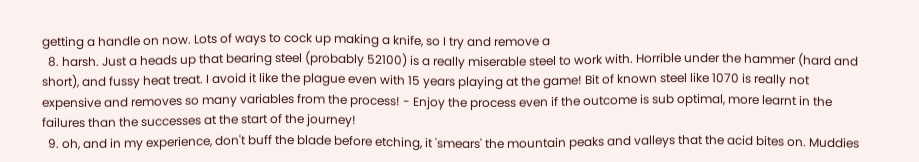getting a handle on now. Lots of ways to cock up making a knife, so I try and remove a
  8. harsh. Just a heads up that bearing steel (probably 52100) is a really miserable steel to work with. Horrible under the hammer (hard and short), and fussy heat treat. I avoid it like the plague even with 15 years playing at the game! Bit of known steel like 1070 is really not expensive and removes so many variables from the process! - Enjoy the process even if the outcome is sub optimal, more learnt in the failures than the successes at the start of the journey!
  9. oh, and in my experience, don't buff the blade before etching, it 'smears' the mountain peaks and valleys that the acid bites on. Muddies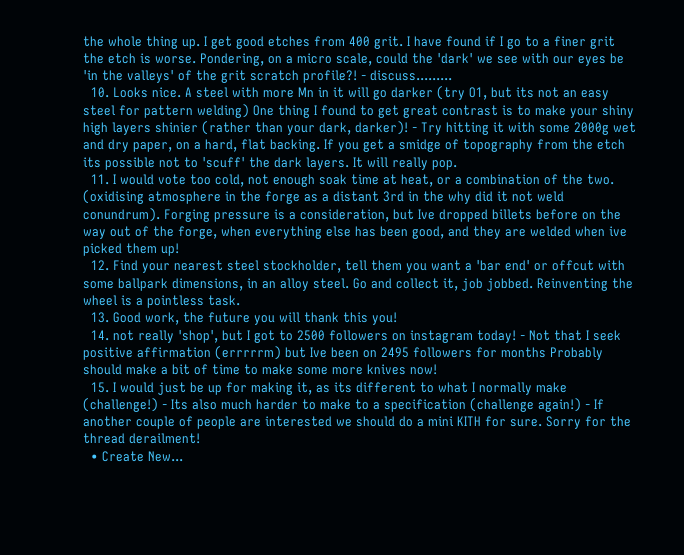the whole thing up. I get good etches from 400 grit. I have found if I go to a finer grit the etch is worse. Pondering, on a micro scale, could the 'dark' we see with our eyes be 'in the valleys' of the grit scratch profile?! - discuss.........
  10. Looks nice. A steel with more Mn in it will go darker (try O1, but its not an easy steel for pattern welding) One thing I found to get great contrast is to make your shiny high layers shinier (rather than your dark, darker)! - Try hitting it with some 2000g wet and dry paper, on a hard, flat backing. If you get a smidge of topography from the etch its possible not to 'scuff' the dark layers. It will really pop.
  11. I would vote too cold, not enough soak time at heat, or a combination of the two. (oxidising atmosphere in the forge as a distant 3rd in the why did it not weld conundrum). Forging pressure is a consideration, but Ive dropped billets before on the way out of the forge, when everything else has been good, and they are welded when ive picked them up!
  12. Find your nearest steel stockholder, tell them you want a 'bar end' or offcut with some ballpark dimensions, in an alloy steel. Go and collect it, job jobbed. Reinventing the wheel is a pointless task.
  13. Good work, the future you will thank this you!
  14. not really 'shop', but I got to 2500 followers on instagram today! - Not that I seek positive affirmation (errrrrm) but Ive been on 2495 followers for months Probably should make a bit of time to make some more knives now!
  15. I would just be up for making it, as its different to what I normally make (challenge!) - Its also much harder to make to a specification (challenge again!) - If another couple of people are interested we should do a mini KITH for sure. Sorry for the thread derailment!
  • Create New...